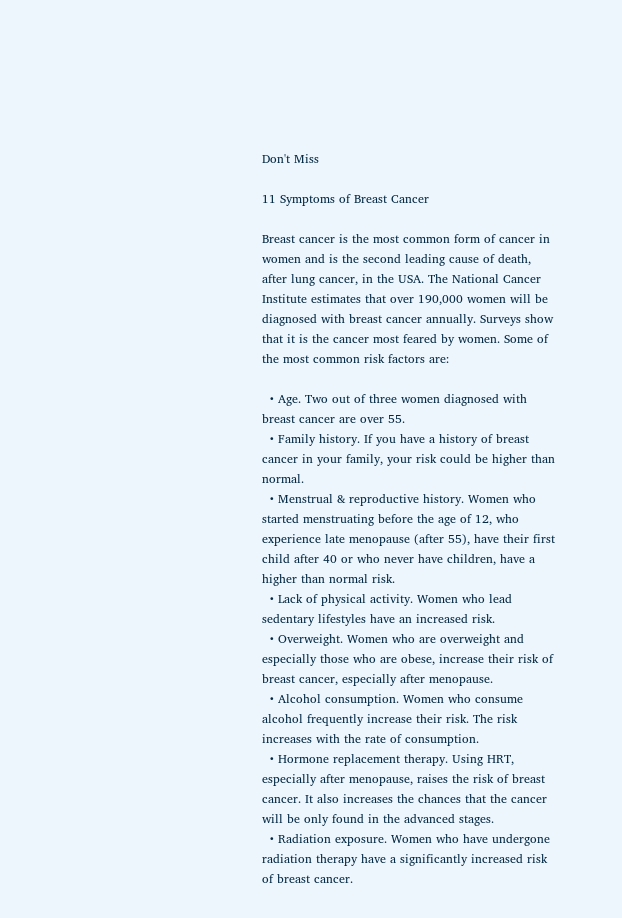Don't Miss

11 Symptoms of Breast Cancer

Breast cancer is the most common form of cancer in women and is the second leading cause of death, after lung cancer, in the USA. The National Cancer Institute estimates that over 190,000 women will be diagnosed with breast cancer annually. Surveys show that it is the cancer most feared by women. Some of the most common risk factors are:

  • Age. Two out of three women diagnosed with breast cancer are over 55.
  • Family history. If you have a history of breast cancer in your family, your risk could be higher than normal.
  • Menstrual & reproductive history. Women who started menstruating before the age of 12, who experience late menopause (after 55), have their first child after 40 or who never have children, have a higher than normal risk.
  • Lack of physical activity. Women who lead sedentary lifestyles have an increased risk.
  • Overweight. Women who are overweight and especially those who are obese, increase their risk of breast cancer, especially after menopause.
  • Alcohol consumption. Women who consume alcohol frequently increase their risk. The risk increases with the rate of consumption.
  • Hormone replacement therapy. Using HRT, especially after menopause, raises the risk of breast cancer. It also increases the chances that the cancer will be only found in the advanced stages.
  • Radiation exposure. Women who have undergone radiation therapy have a significantly increased risk of breast cancer.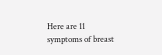Here are 11 symptoms of breast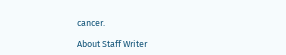cancer.

About Staff Writer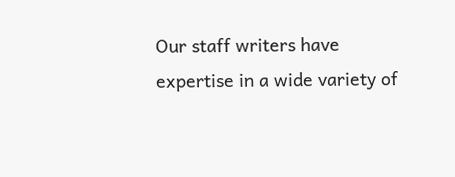Our staff writers have expertise in a wide variety of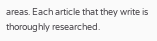areas. Each article that they write is thoroughly researched.